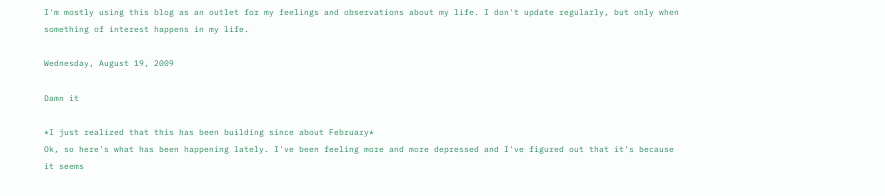I'm mostly using this blog as an outlet for my feelings and observations about my life. I don't update regularly, but only when something of interest happens in my life.

Wednesday, August 19, 2009

Damn it

*I just realized that this has been building since about February*
Ok, so here's what has been happening lately. I've been feeling more and more depressed and I've figured out that it's because it seems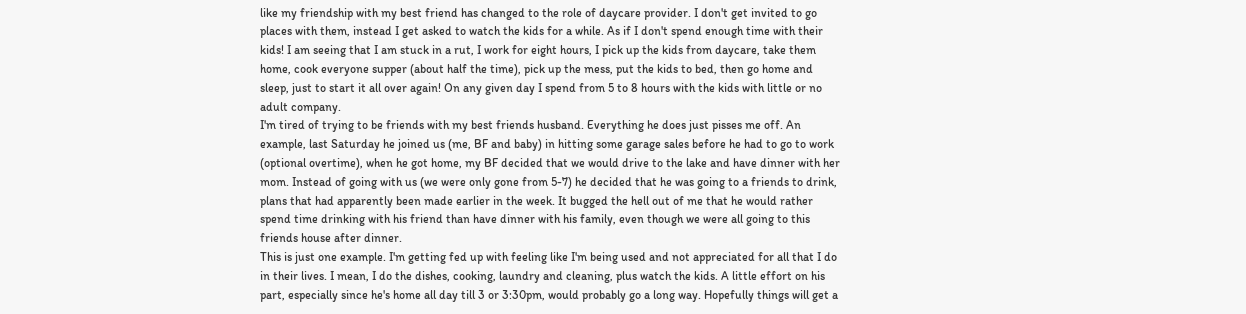like my friendship with my best friend has changed to the role of daycare provider. I don't get invited to go places with them, instead I get asked to watch the kids for a while. As if I don't spend enough time with their kids! I am seeing that I am stuck in a rut, I work for eight hours, I pick up the kids from daycare, take them home, cook everyone supper (about half the time), pick up the mess, put the kids to bed, then go home and sleep, just to start it all over again! On any given day I spend from 5 to 8 hours with the kids with little or no adult company.
I'm tired of trying to be friends with my best friends husband. Everything he does just pisses me off. An example, last Saturday he joined us (me, BF and baby) in hitting some garage sales before he had to go to work (optional overtime), when he got home, my BF decided that we would drive to the lake and have dinner with her mom. Instead of going with us (we were only gone from 5-7) he decided that he was going to a friends to drink, plans that had apparently been made earlier in the week. It bugged the hell out of me that he would rather spend time drinking with his friend than have dinner with his family, even though we were all going to this friends house after dinner.
This is just one example. I'm getting fed up with feeling like I'm being used and not appreciated for all that I do in their lives. I mean, I do the dishes, cooking, laundry and cleaning, plus watch the kids. A little effort on his part, especially since he's home all day till 3 or 3:30pm, would probably go a long way. Hopefully things will get a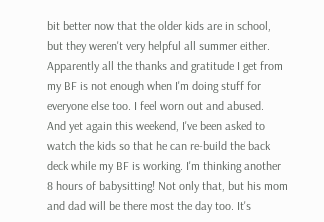bit better now that the older kids are in school, but they weren't very helpful all summer either.
Apparently all the thanks and gratitude I get from my BF is not enough when I'm doing stuff for everyone else too. I feel worn out and abused.
And yet again this weekend, I've been asked to watch the kids so that he can re-build the back deck while my BF is working. I'm thinking another 8 hours of babysitting! Not only that, but his mom and dad will be there most the day too. It's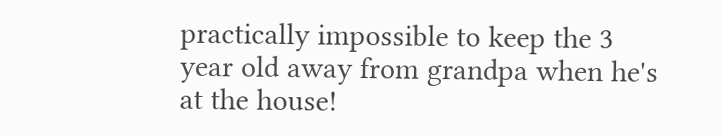practically impossible to keep the 3 year old away from grandpa when he's at the house!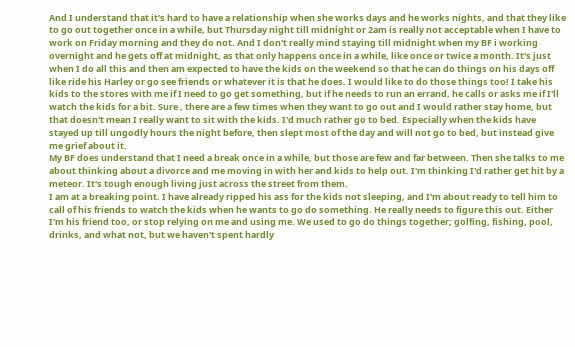And I understand that it's hard to have a relationship when she works days and he works nights, and that they like to go out together once in a while, but Thursday night till midnight or 2am is really not acceptable when I have to work on Friday morning and they do not. And I don't really mind staying till midnight when my BF i working overnight and he gets off at midnight, as that only happens once in a while, like once or twice a month. It's just when I do all this and then am expected to have the kids on the weekend so that he can do things on his days off like ride his Harley or go see friends or whatever it is that he does. I would like to do those things too! I take his kids to the stores with me if I need to go get something, but if he needs to run an errand, he calls or asks me if I'll watch the kids for a bit. Sure , there are a few times when they want to go out and I would rather stay home, but that doesn't mean I really want to sit with the kids. I'd much rather go to bed. Especially when the kids have stayed up till ungodly hours the night before, then slept most of the day and will not go to bed, but instead give me grief about it.
My BF does understand that I need a break once in a while, but those are few and far between. Then she talks to me about thinking about a divorce and me moving in with her and kids to help out. I'm thinking I'd rather get hit by a meteor. It's tough enough living just across the street from them.
I am at a breaking point. I have already ripped his ass for the kids not sleeping, and I'm about ready to tell him to call of his friends to watch the kids when he wants to go do something. He really needs to figure this out. Either I'm his friend too, or stop relying on me and using me. We used to go do things together; golfing, fishing, pool, drinks, and what not, but we haven't spent hardly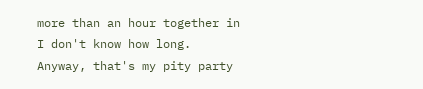more than an hour together in I don't know how long.
Anyway, that's my pity party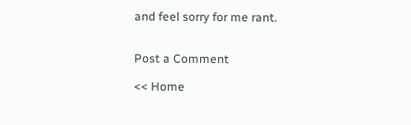and feel sorry for me rant.


Post a Comment

<< Home